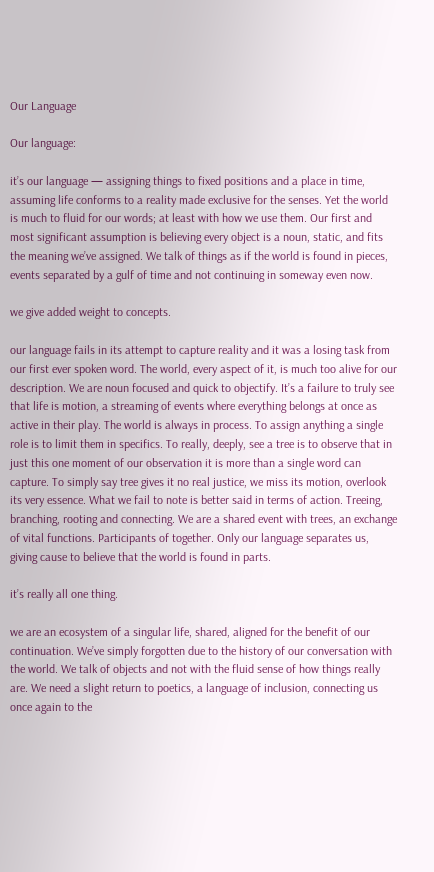Our Language

Our language:

it’s our language — assigning things to fixed positions and a place in time, assuming life conforms to a reality made exclusive for the senses. Yet the world is much to fluid for our words; at least with how we use them. Our first and most significant assumption is believing every object is a noun, static, and fits the meaning we’ve assigned. We talk of things as if the world is found in pieces, events separated by a gulf of time and not continuing in someway even now.

we give added weight to concepts.

our language fails in its attempt to capture reality and it was a losing task from our first ever spoken word. The world, every aspect of it, is much too alive for our description. We are noun focused and quick to objectify. It’s a failure to truly see that life is motion, a streaming of events where everything belongs at once as active in their play. The world is always in process. To assign anything a single role is to limit them in specifics. To really, deeply, see a tree is to observe that in just this one moment of our observation it is more than a single word can capture. To simply say tree gives it no real justice, we miss its motion, overlook its very essence. What we fail to note is better said in terms of action. Treeing, branching, rooting and connecting. We are a shared event with trees, an exchange of vital functions. Participants of together. Only our language separates us, giving cause to believe that the world is found in parts.

it’s really all one thing.

we are an ecosystem of a singular life, shared, aligned for the benefit of our continuation. We’ve simply forgotten due to the history of our conversation with the world. We talk of objects and not with the fluid sense of how things really are. We need a slight return to poetics, a language of inclusion, connecting us once again to the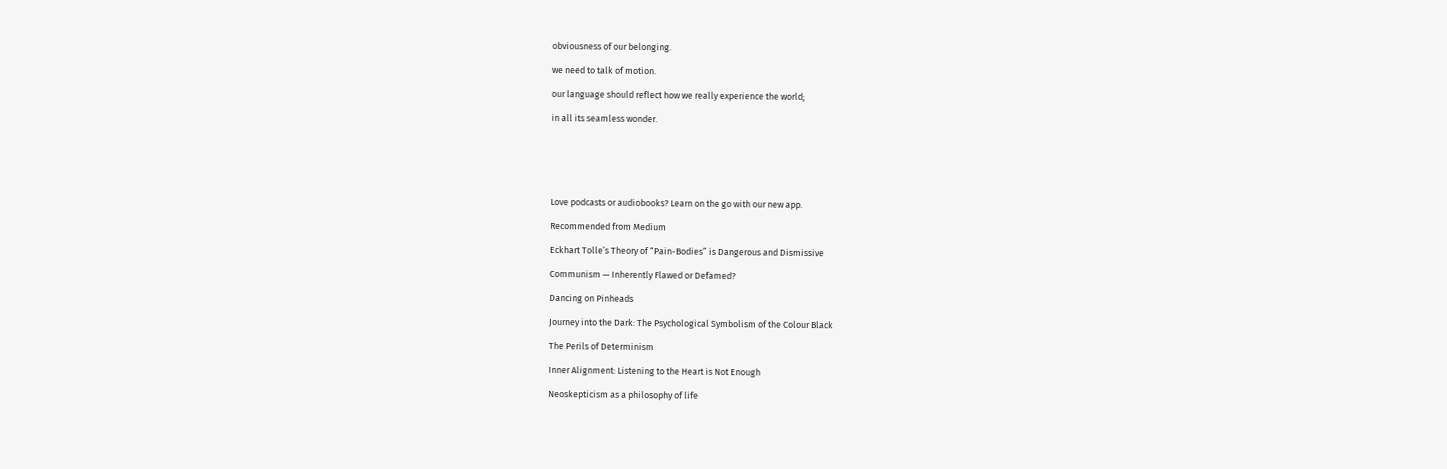obviousness of our belonging.

we need to talk of motion.

our language should reflect how we really experience the world;

in all its seamless wonder.






Love podcasts or audiobooks? Learn on the go with our new app.

Recommended from Medium

Eckhart Tolle’s Theory of “Pain-Bodies” is Dangerous and Dismissive

Communism — Inherently Flawed or Defamed?

Dancing on Pinheads

Journey into the Dark: The Psychological Symbolism of the Colour Black

The Perils of Determinism

Inner Alignment: Listening to the Heart is Not Enough

Neoskepticism as a philosophy of life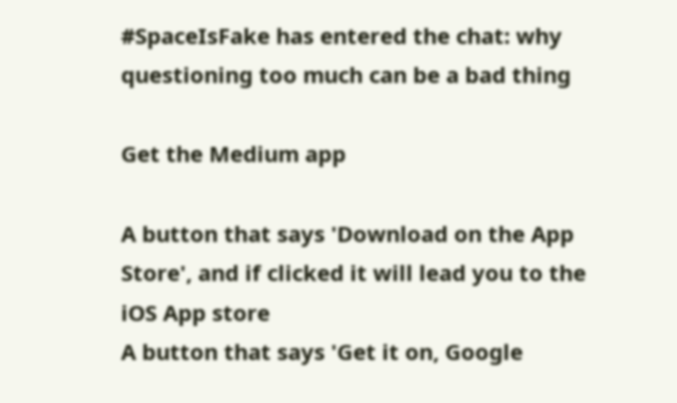#SpaceIsFake has entered the chat: why questioning too much can be a bad thing

Get the Medium app

A button that says 'Download on the App Store', and if clicked it will lead you to the iOS App store
A button that says 'Get it on, Google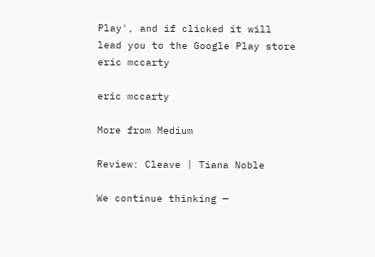Play', and if clicked it will lead you to the Google Play store
eric mccarty

eric mccarty

More from Medium

Review: Cleave | Tiana Noble

We continue thinking —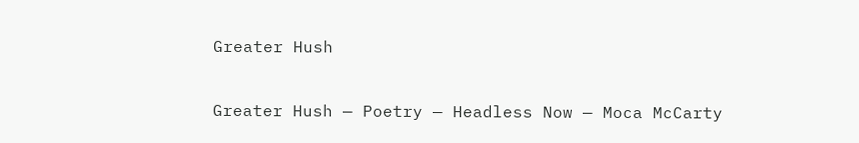Greater Hush

Greater Hush — Poetry — Headless Now — Moca McCarty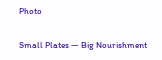Photo

Small Plates — Big Nourishment